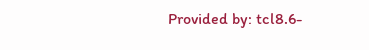Provided by: tcl8.6-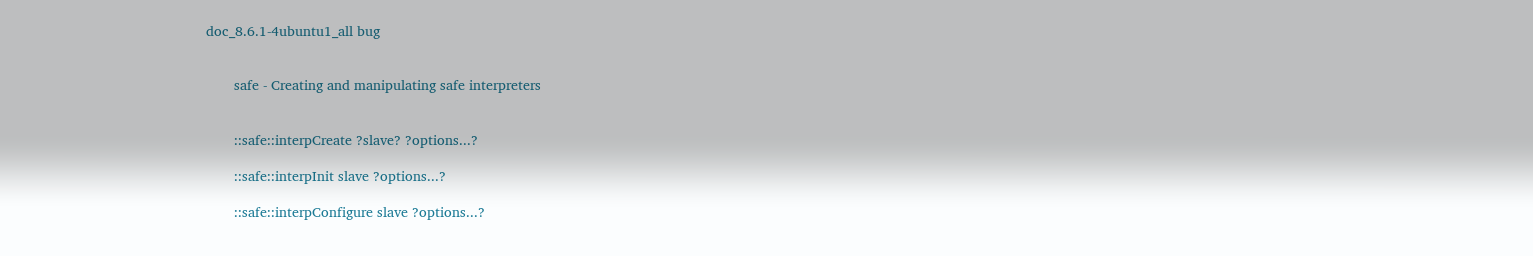doc_8.6.1-4ubuntu1_all bug


       safe - Creating and manipulating safe interpreters


       ::safe::interpCreate ?slave? ?options...?

       ::safe::interpInit slave ?options...?

       ::safe::interpConfigure slave ?options...?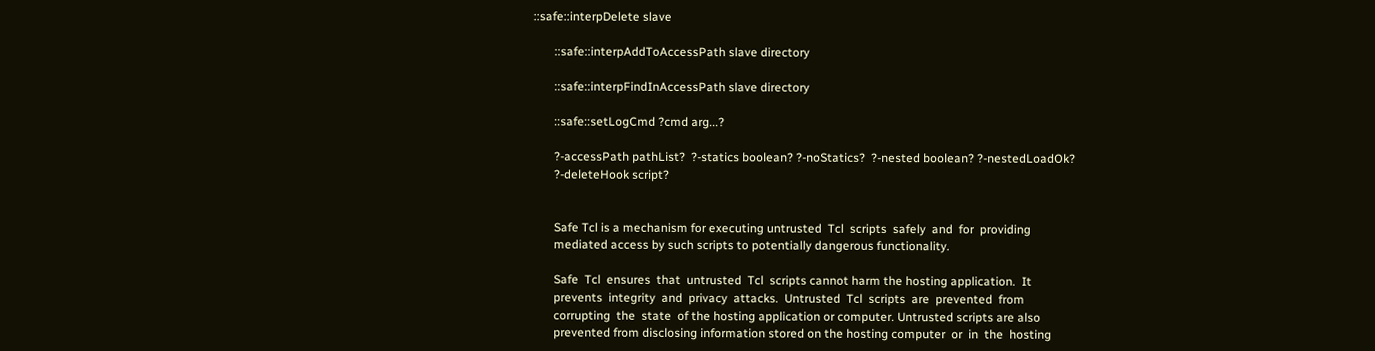::safe::interpDelete slave

       ::safe::interpAddToAccessPath slave directory

       ::safe::interpFindInAccessPath slave directory

       ::safe::setLogCmd ?cmd arg...?

       ?-accessPath pathList?  ?-statics boolean? ?-noStatics?  ?-nested boolean? ?-nestedLoadOk?
       ?-deleteHook script?


       Safe Tcl is a mechanism for executing untrusted  Tcl  scripts  safely  and  for  providing
       mediated access by such scripts to potentially dangerous functionality.

       Safe  Tcl  ensures  that  untrusted  Tcl  scripts cannot harm the hosting application.  It
       prevents  integrity  and  privacy  attacks.  Untrusted  Tcl  scripts  are  prevented  from
       corrupting  the  state  of the hosting application or computer. Untrusted scripts are also
       prevented from disclosing information stored on the hosting computer  or  in  the  hosting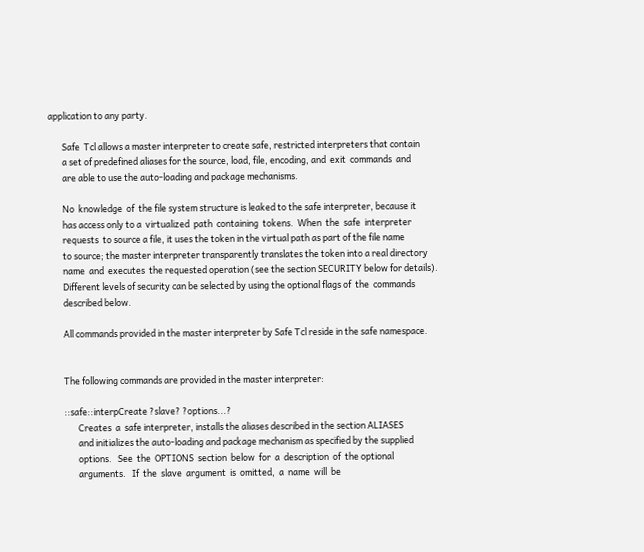application to any party.

       Safe  Tcl allows a master interpreter to create safe, restricted interpreters that contain
       a set of predefined aliases for the source, load, file, encoding, and  exit  commands  and
       are able to use the auto-loading and package mechanisms.

       No  knowledge  of  the file system structure is leaked to the safe interpreter, because it
       has access only to a  virtualized  path  containing  tokens.  When  the  safe  interpreter
       requests  to source a file, it uses the token in the virtual path as part of the file name
       to source; the master interpreter transparently translates the token into a real directory
       name  and  executes  the requested operation (see the section SECURITY below for details).
       Different levels of security can be selected by using the optional flags of  the  commands
       described below.

       All commands provided in the master interpreter by Safe Tcl reside in the safe namespace.


       The following commands are provided in the master interpreter:

       ::safe::interpCreate ?slave? ?options...?
              Creates  a  safe interpreter, installs the aliases described in the section ALIASES
              and initializes the auto-loading and package mechanism as specified by the supplied
              options.   See  the  OPTIONS  section  below  for  a  description  of  the optional
              arguments.   If  the  slave  argument  is  omitted,  a  name  will  be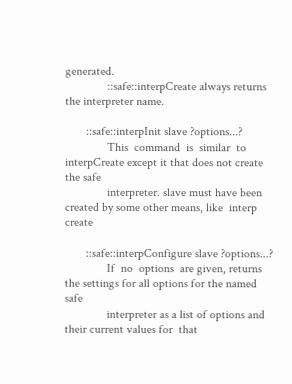generated.
              ::safe::interpCreate always returns the interpreter name.

       ::safe::interpInit slave ?options...?
              This  command  is  similar  to interpCreate except it that does not create the safe
              interpreter. slave must have been created by some other means, like  interp  create

       ::safe::interpConfigure slave ?options...?
              If  no  options  are given, returns the settings for all options for the named safe
              interpreter as a list of options and their current values for  that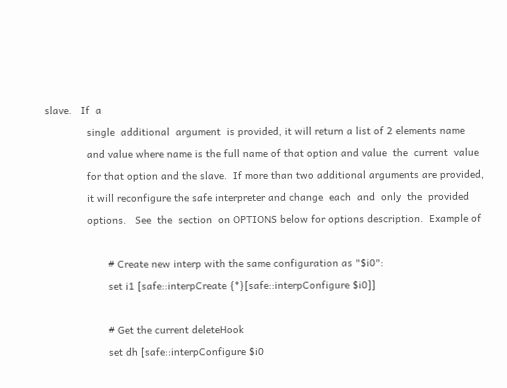slave.   If  a
              single  additional  argument  is provided, it will return a list of 2 elements name
              and value where name is the full name of that option and value  the  current  value
              for that option and the slave.  If more than two additional arguments are provided,
              it will reconfigure the safe interpreter and change  each  and  only  the  provided
              options.   See  the  section  on OPTIONS below for options description.  Example of

                     # Create new interp with the same configuration as "$i0":
                     set i1 [safe::interpCreate {*}[safe::interpConfigure $i0]]

                     # Get the current deleteHook
                     set dh [safe::interpConfigure $i0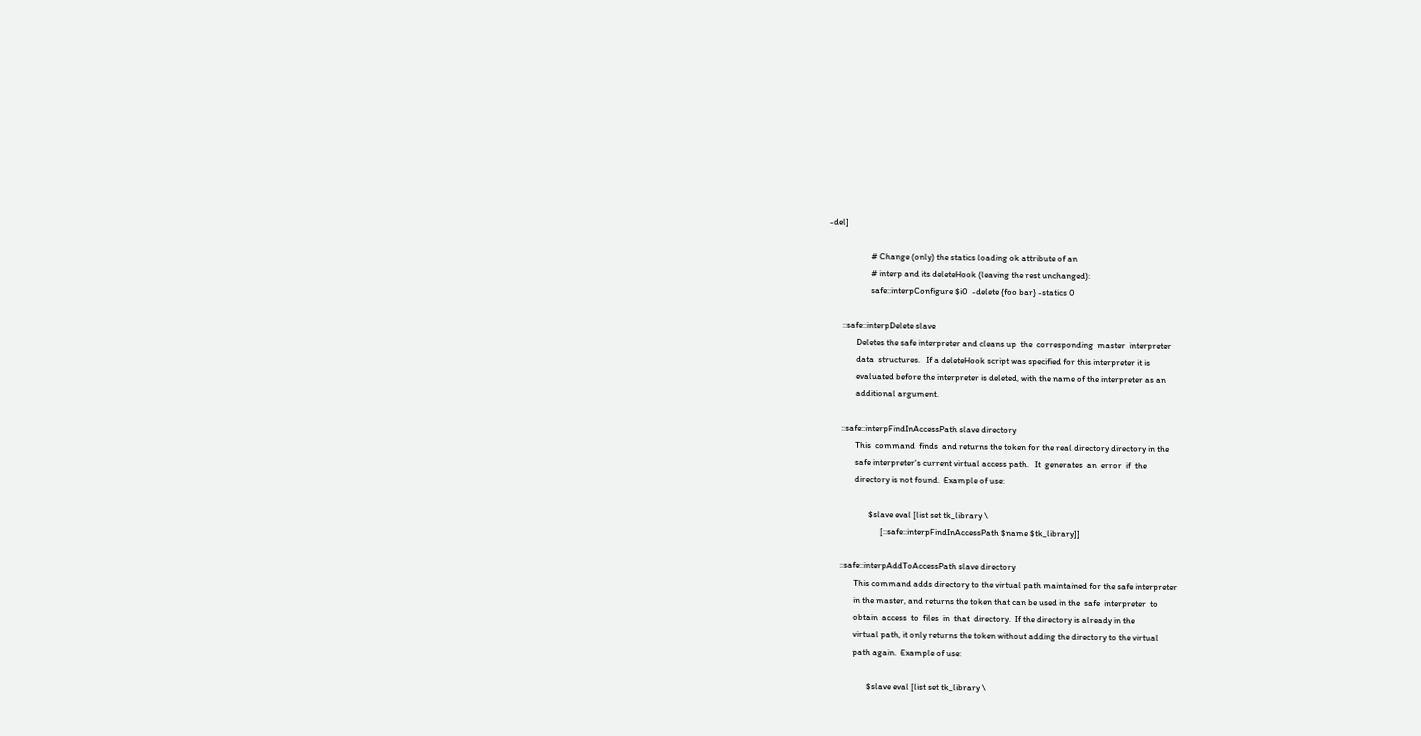-del]

                     # Change (only) the statics loading ok attribute of an
                     # interp and its deleteHook (leaving the rest unchanged):
                     safe::interpConfigure $i0  -delete {foo bar} -statics 0

       ::safe::interpDelete slave
              Deletes the safe interpreter and cleans up  the  corresponding  master  interpreter
              data  structures.   If a deleteHook script was specified for this interpreter it is
              evaluated before the interpreter is deleted, with the name of the interpreter as an
              additional argument.

       ::safe::interpFindInAccessPath slave directory
              This  command  finds  and returns the token for the real directory directory in the
              safe interpreter's current virtual access path.   It  generates  an  error  if  the
              directory is not found.  Example of use:

                     $slave eval [list set tk_library \
                           [::safe::interpFindInAccessPath $name $tk_library]]

       ::safe::interpAddToAccessPath slave directory
              This command adds directory to the virtual path maintained for the safe interpreter
              in the master, and returns the token that can be used in the  safe  interpreter  to
              obtain  access  to  files  in  that  directory.  If the directory is already in the
              virtual path, it only returns the token without adding the directory to the virtual
              path again.  Example of use:

                     $slave eval [list set tk_library \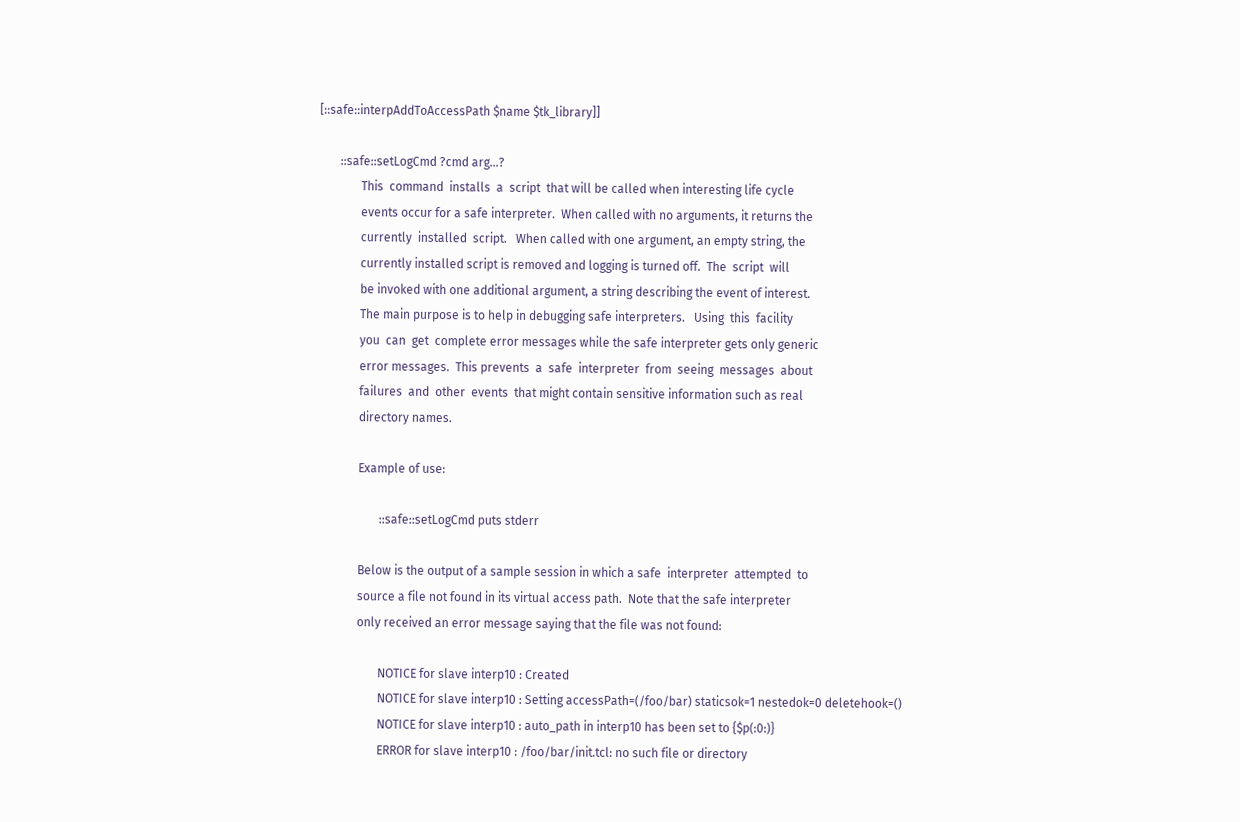[::safe::interpAddToAccessPath $name $tk_library]]

       ::safe::setLogCmd ?cmd arg...?
              This  command  installs  a  script  that will be called when interesting life cycle
              events occur for a safe interpreter.  When called with no arguments, it returns the
              currently  installed  script.   When called with one argument, an empty string, the
              currently installed script is removed and logging is turned off.  The  script  will
              be invoked with one additional argument, a string describing the event of interest.
              The main purpose is to help in debugging safe interpreters.   Using  this  facility
              you  can  get  complete error messages while the safe interpreter gets only generic
              error messages.  This prevents  a  safe  interpreter  from  seeing  messages  about
              failures  and  other  events  that might contain sensitive information such as real
              directory names.

              Example of use:

                     ::safe::setLogCmd puts stderr

              Below is the output of a sample session in which a safe  interpreter  attempted  to
              source a file not found in its virtual access path.  Note that the safe interpreter
              only received an error message saying that the file was not found:

                     NOTICE for slave interp10 : Created
                     NOTICE for slave interp10 : Setting accessPath=(/foo/bar) staticsok=1 nestedok=0 deletehook=()
                     NOTICE for slave interp10 : auto_path in interp10 has been set to {$p(:0:)}
                     ERROR for slave interp10 : /foo/bar/init.tcl: no such file or directory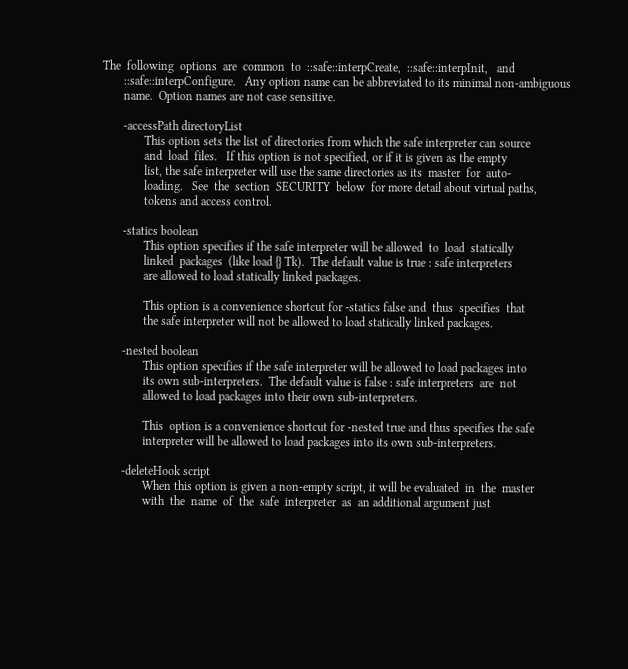The  following  options  are  common  to  ::safe::interpCreate,  ::safe::interpInit,   and
       ::safe::interpConfigure.   Any option name can be abbreviated to its minimal non-ambiguous
       name.  Option names are not case sensitive.

       -accessPath directoryList
              This option sets the list of directories from which the safe interpreter can source
              and  load  files.   If this option is not specified, or if it is given as the empty
              list, the safe interpreter will use the same directories as its  master  for  auto-
              loading.   See  the  section  SECURITY  below  for more detail about virtual paths,
              tokens and access control.

       -statics boolean
              This option specifies if the safe interpreter will be allowed  to  load  statically
              linked  packages  (like load {} Tk).  The default value is true : safe interpreters
              are allowed to load statically linked packages.

              This option is a convenience shortcut for -statics false and  thus  specifies  that
              the safe interpreter will not be allowed to load statically linked packages.

       -nested boolean
              This option specifies if the safe interpreter will be allowed to load packages into
              its own sub-interpreters.  The default value is false : safe interpreters  are  not
              allowed to load packages into their own sub-interpreters.

              This  option is a convenience shortcut for -nested true and thus specifies the safe
              interpreter will be allowed to load packages into its own sub-interpreters.

       -deleteHook script
              When this option is given a non-empty script, it will be evaluated  in  the  master
              with  the  name  of  the  safe  interpreter  as  an additional argument just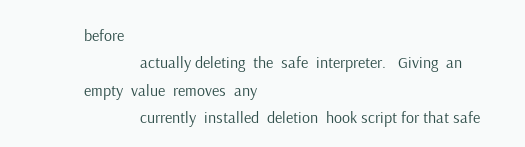before
              actually deleting  the  safe  interpreter.   Giving  an  empty  value  removes  any
              currently  installed  deletion  hook script for that safe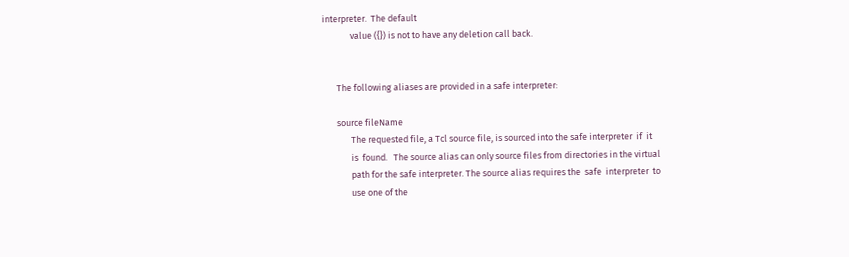interpreter.  The default
              value ({}) is not to have any deletion call back.


       The following aliases are provided in a safe interpreter:

       source fileName
              The requested file, a Tcl source file, is sourced into the safe interpreter  if  it
              is  found.   The source alias can only source files from directories in the virtual
              path for the safe interpreter. The source alias requires the  safe  interpreter  to
              use one of the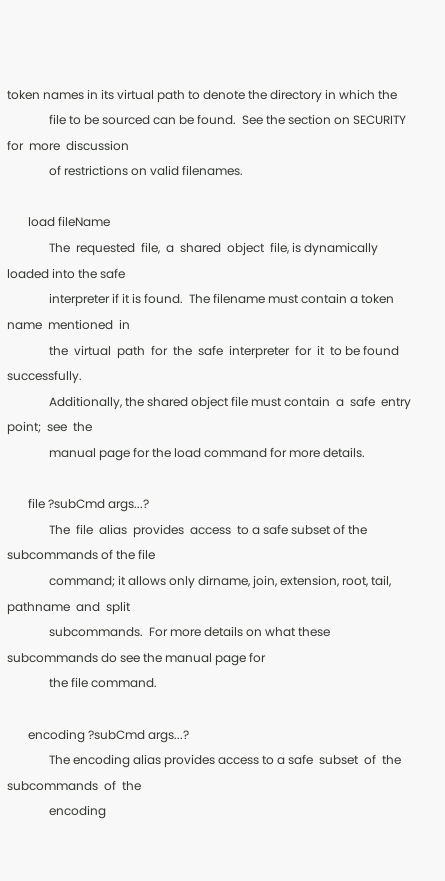token names in its virtual path to denote the directory in which the
              file to be sourced can be found.  See the section on SECURITY for  more  discussion
              of restrictions on valid filenames.

       load fileName
              The  requested  file,  a  shared  object  file, is dynamically loaded into the safe
              interpreter if it is found.  The filename must contain a token  name  mentioned  in
              the  virtual  path  for  the  safe  interpreter  for  it  to be found successfully.
              Additionally, the shared object file must contain  a  safe  entry  point;  see  the
              manual page for the load command for more details.

       file ?subCmd args...?
              The  file  alias  provides  access  to a safe subset of the subcommands of the file
              command; it allows only dirname, join, extension, root, tail,  pathname  and  split
              subcommands.  For more details on what these subcommands do see the manual page for
              the file command.

       encoding ?subCmd args...?
              The encoding alias provides access to a safe  subset  of  the  subcommands  of  the
              encoding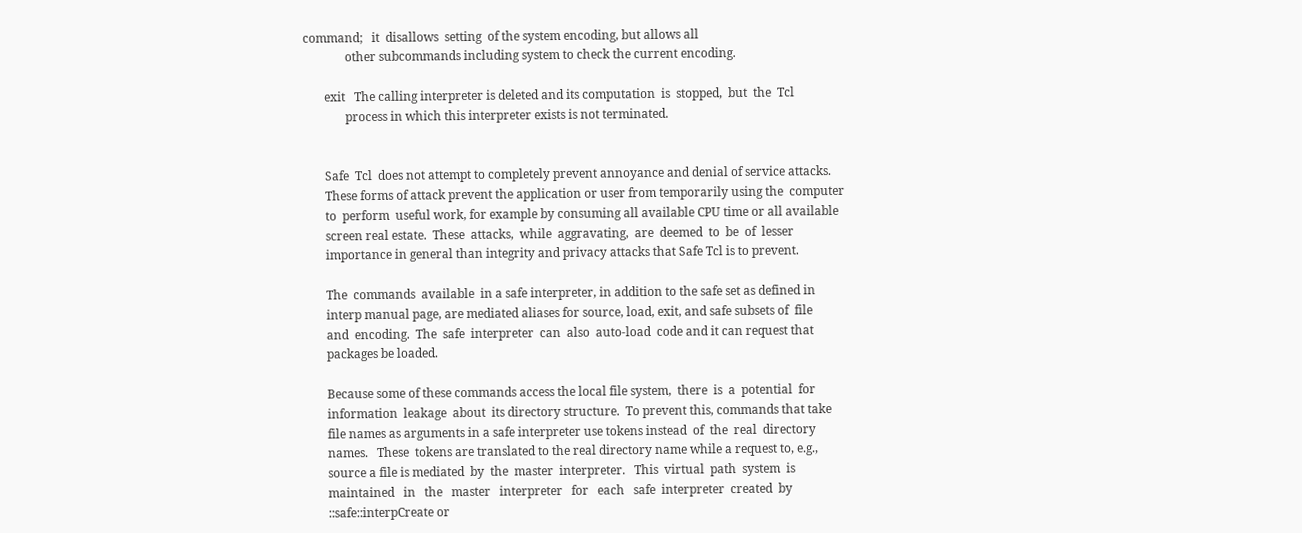command;   it  disallows  setting  of the system encoding, but allows all
              other subcommands including system to check the current encoding.

       exit   The calling interpreter is deleted and its computation  is  stopped,  but  the  Tcl
              process in which this interpreter exists is not terminated.


       Safe  Tcl  does not attempt to completely prevent annoyance and denial of service attacks.
       These forms of attack prevent the application or user from temporarily using the  computer
       to  perform  useful work, for example by consuming all available CPU time or all available
       screen real estate.  These  attacks,  while  aggravating,  are  deemed  to  be  of  lesser
       importance in general than integrity and privacy attacks that Safe Tcl is to prevent.

       The  commands  available  in a safe interpreter, in addition to the safe set as defined in
       interp manual page, are mediated aliases for source, load, exit, and safe subsets of  file
       and  encoding.  The  safe  interpreter  can  also  auto-load  code and it can request that
       packages be loaded.

       Because some of these commands access the local file system,  there  is  a  potential  for
       information  leakage  about  its directory structure.  To prevent this, commands that take
       file names as arguments in a safe interpreter use tokens instead  of  the  real  directory
       names.   These  tokens are translated to the real directory name while a request to, e.g.,
       source a file is mediated  by  the  master  interpreter.   This  virtual  path  system  is
       maintained   in   the   master   interpreter   for   each   safe  interpreter  created  by
       ::safe::interpCreate or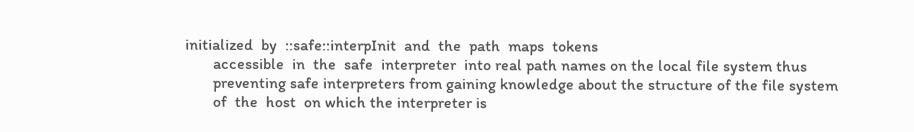initialized  by  ::safe::interpInit  and  the  path  maps  tokens
       accessible  in  the  safe  interpreter  into real path names on the local file system thus
       preventing safe interpreters from gaining knowledge about the structure of the file system
       of  the  host  on which the interpreter is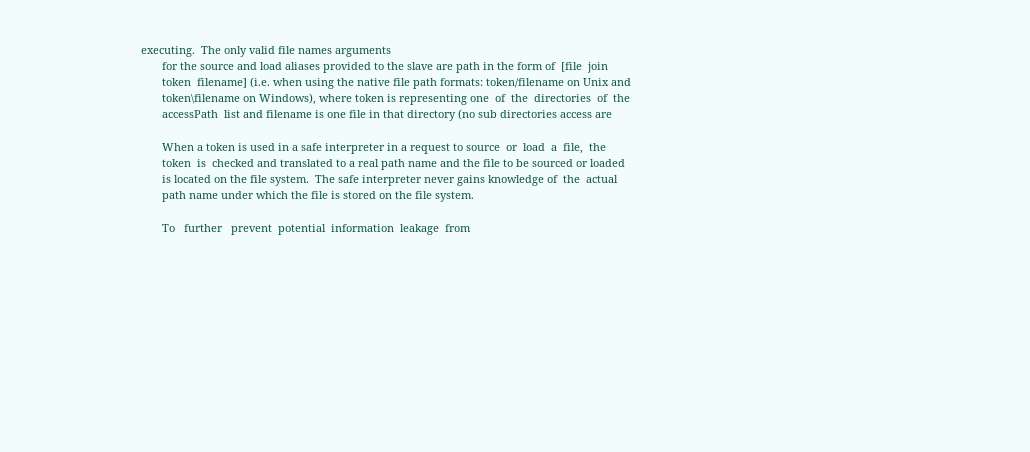executing.  The only valid file names arguments
       for the source and load aliases provided to the slave are path in the form of  [file  join
       token  filename] (i.e. when using the native file path formats: token/filename on Unix and
       token\filename on Windows), where token is representing one  of  the  directories  of  the
       accessPath  list and filename is one file in that directory (no sub directories access are

       When a token is used in a safe interpreter in a request to source  or  load  a  file,  the
       token  is  checked and translated to a real path name and the file to be sourced or loaded
       is located on the file system.  The safe interpreter never gains knowledge of  the  actual
       path name under which the file is stored on the file system.

       To   further   prevent  potential  information  leakage  from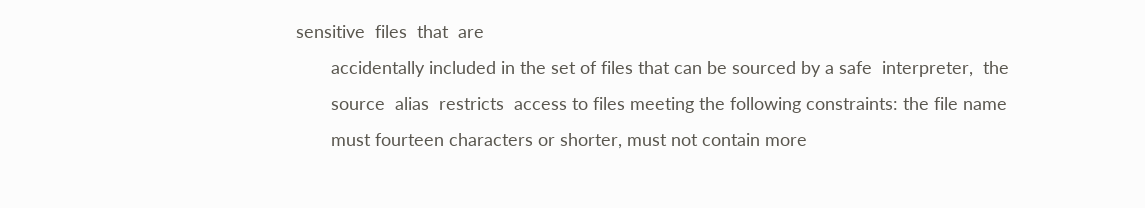sensitive  files  that  are
       accidentally included in the set of files that can be sourced by a safe  interpreter,  the
       source  alias  restricts  access to files meeting the following constraints: the file name
       must fourteen characters or shorter, must not contain more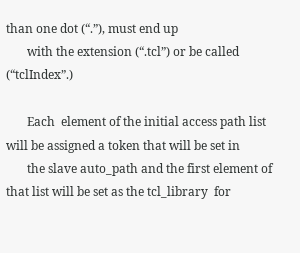than one dot (“.”), must end up
       with the extension (“.tcl”) or be called (“tclIndex”.)

       Each  element of the initial access path list will be assigned a token that will be set in
       the slave auto_path and the first element of that list will be set as the tcl_library  for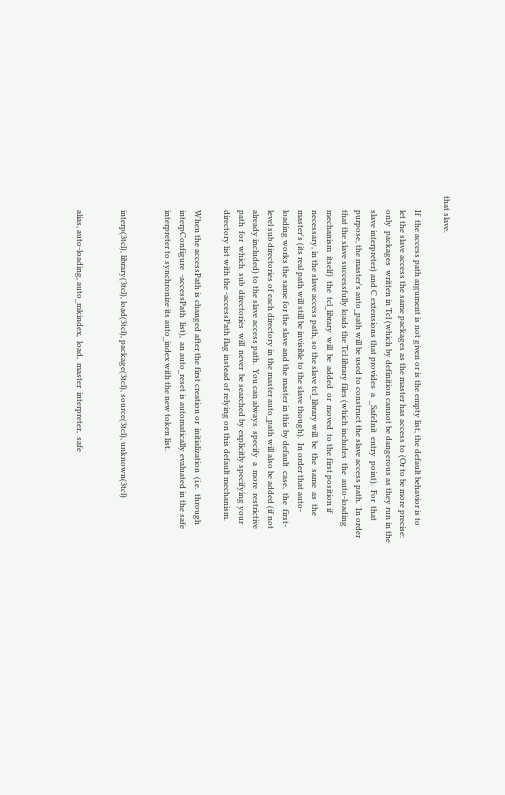that slave.

       If  the access path argument is not given or is the empty list, the default behavior is to
       let the slave access the same packages as the master has access to (Or to be more precise:
       only  packages  written in Tcl (which by definition cannot be dangerous as they run in the
       slave interpreter) and C extensions that provides  a  _SafeInit  entry  point).  For  that
       purpose, the master's auto_path will be used to construct the slave access path.  In order
       that the slave successfully loads the Tcl library files (which includes  the  auto-loading
       mechanism  itself)  the  tcl_library  will  be  added  or  moved  to the first position if
       necessary, in the slave access path, so the slave tcl_library will  be  the  same  as  the
       master's (its real path will still be invisible to the slave though).  In order that auto-
       loading works the same for the slave and the master in this by default  case,  the  first-
       level sub directories of each directory in the master auto_path will also be added (if not
       already included) to the slave access path.  You can always  specify  a  more  restrictive
       path  for  which  sub  directories  will  never  be searched by explicitly specifying your
       directory list with the -accessPath flag instead of relying on this default mechanism.

       When the accessPath is changed after the first creation or  initialization  (i.e.  through
       interpConfigure  -accessPath  list),  an auto_reset is automatically evaluated in the safe
       interpreter to synchronize its auto_index with the new token list.


       interp(3tcl), library(3tcl), load(3tcl), package(3tcl), source(3tcl), unknown(3tcl)


       alias, auto-loading, auto_mkindex,  load,  master  interpreter,  safe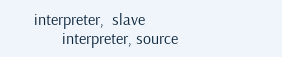interpreter,  slave
       interpreter, source